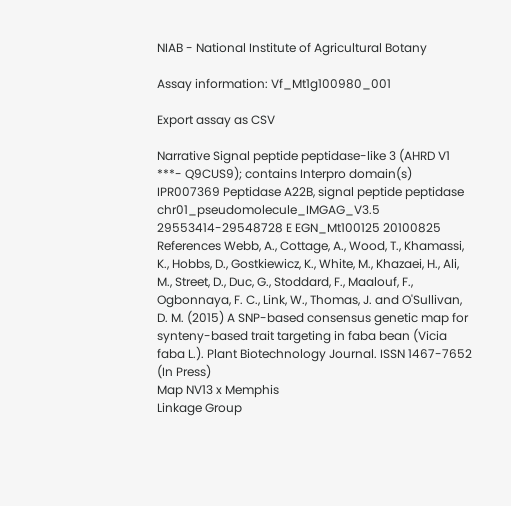NIAB - National Institute of Agricultural Botany

Assay information: Vf_Mt1g100980_001

Export assay as CSV

Narrative Signal peptide peptidase-like 3 (AHRD V1 ***- Q9CUS9); contains Interpro domain(s) IPR007369 Peptidase A22B, signal peptide peptidase chr01_pseudomolecule_IMGAG_V3.5 29553414-29548728 E EGN_Mt100125 20100825
References Webb, A., Cottage, A., Wood, T., Khamassi, K., Hobbs, D., Gostkiewicz, K., White, M., Khazaei, H., Ali, M., Street, D., Duc, G., Stoddard, F., Maalouf, F., Ogbonnaya, F. C., Link, W., Thomas, J. and O'Sullivan, D. M. (2015) A SNP-based consensus genetic map for synteny-based trait targeting in faba bean (Vicia faba L.). Plant Biotechnology Journal. ISSN 1467-7652 (In Press)
Map NV13 x Memphis
Linkage Group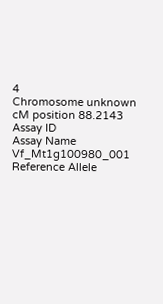4
Chromosome unknown
cM position 88.2143
Assay ID
Assay Name Vf_Mt1g100980_001
Reference Allele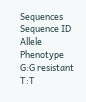Sequences
Sequence ID Allele Phenotype
G:G resistant
T:T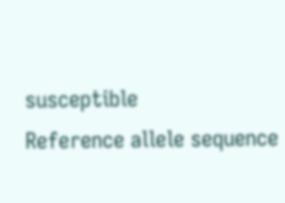susceptible
Reference allele sequence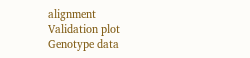alignment
Validation plot
Genotype data